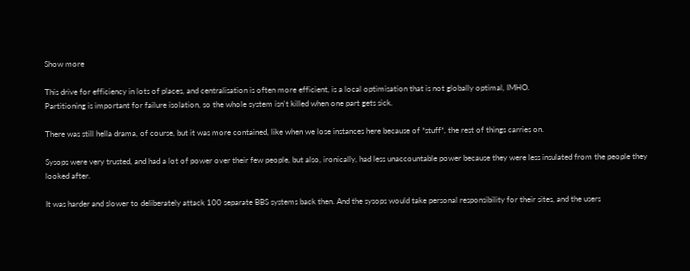Show more

This drive for efficiency in lots of places, and centralisation is often more efficient, is a local optimisation that is not globally optimal, IMHO.
Partitioning is important for failure isolation, so the whole system isn't killed when one part gets sick.

There was still hella drama, of course, but it was more contained, like when we lose instances here because of *stuff*, the rest of things carries on.

Sysops were very trusted, and had a lot of power over their few people, but also, ironically, had less unaccountable power because they were less insulated from the people they looked after.

It was harder and slower to deliberately attack 100 separate BBS systems back then. And the sysops would take personal responsibility for their sites, and the users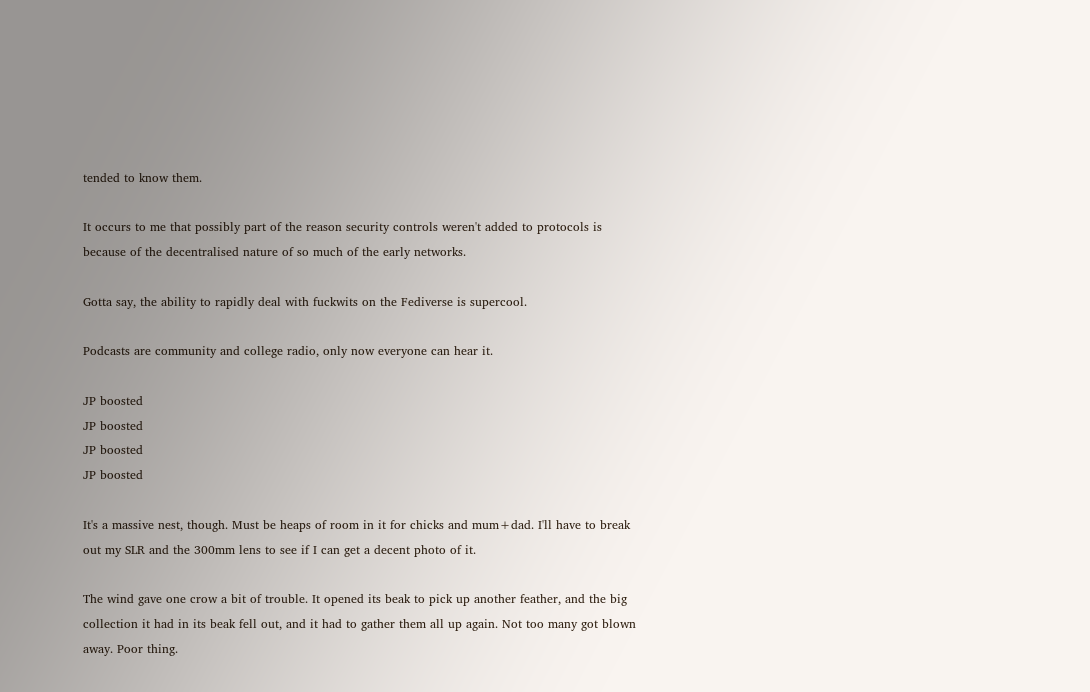tended to know them.

It occurs to me that possibly part of the reason security controls weren't added to protocols is because of the decentralised nature of so much of the early networks.

Gotta say, the ability to rapidly deal with fuckwits on the Fediverse is supercool.

Podcasts are community and college radio, only now everyone can hear it.

JP boosted
JP boosted
JP boosted
JP boosted

It's a massive nest, though. Must be heaps of room in it for chicks and mum+dad. I'll have to break out my SLR and the 300mm lens to see if I can get a decent photo of it.

The wind gave one crow a bit of trouble. It opened its beak to pick up another feather, and the big collection it had in its beak fell out, and it had to gather them all up again. Not too many got blown away. Poor thing.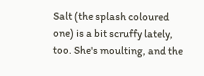Salt (the splash coloured one) is a bit scruffy lately, too. She's moulting, and the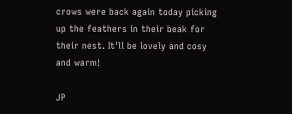crows were back again today picking up the feathers in their beak for their nest. It'll be lovely and cosy and warm!

JP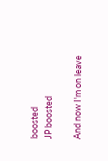boosted
JP boosted

And now I'm on leave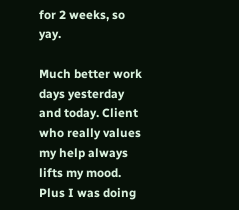for 2 weeks, so yay.

Much better work days yesterday and today. Client who really values my help always lifts my mood. Plus I was doing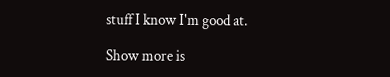stuff I know I'm good at.

Show more is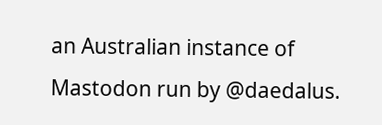an Australian instance of Mastodon run by @daedalus.